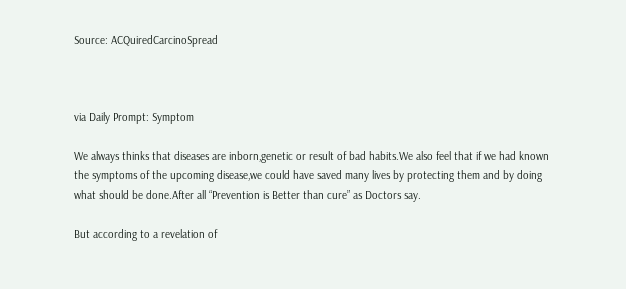Source: ACQuiredCarcinoSpread



via Daily Prompt: Symptom

We always thinks that diseases are inborn,genetic or result of bad habits.We also feel that if we had known the symptoms of the upcoming disease,we could have saved many lives by protecting them and by doing what should be done.After all “Prevention is Better than cure” as Doctors say.

But according to a revelation of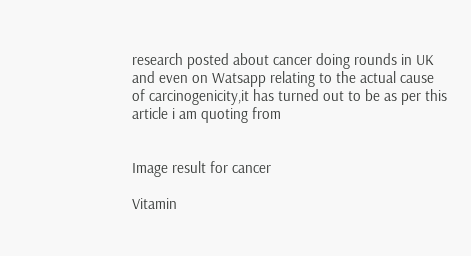research posted about cancer doing rounds in UK and even on Watsapp relating to the actual cause of carcinogenicity,it has turned out to be as per this article i am quoting from


Image result for cancer

Vitamin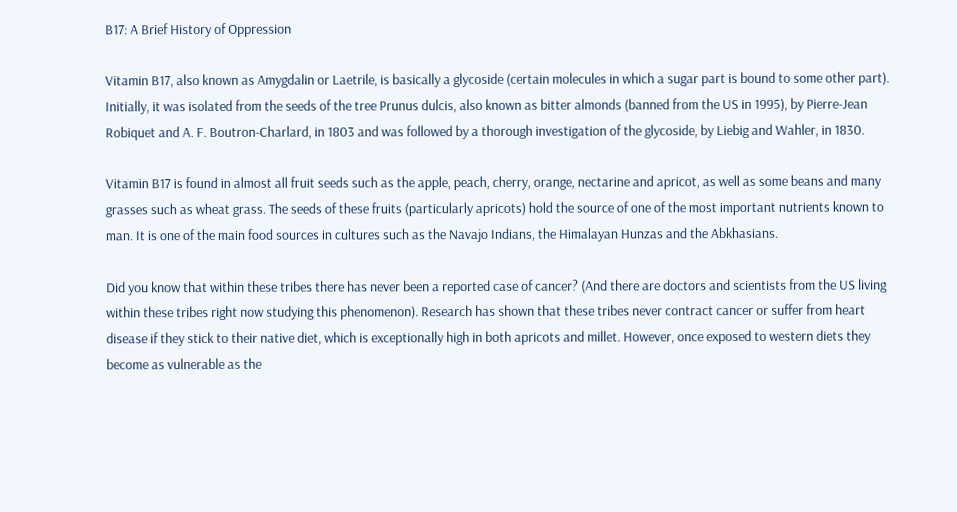B17: A Brief History of Oppression

Vitamin B17, also known as Amygdalin or Laetrile, is basically a glycoside (certain molecules in which a sugar part is bound to some other part). Initially, it was isolated from the seeds of the tree Prunus dulcis, also known as bitter almonds (banned from the US in 1995), by Pierre-Jean Robiquet and A. F. Boutron-Charlard, in 1803 and was followed by a thorough investigation of the glycoside, by Liebig and Wahler, in 1830.

Vitamin B17 is found in almost all fruit seeds such as the apple, peach, cherry, orange, nectarine and apricot, as well as some beans and many grasses such as wheat grass. The seeds of these fruits (particularly apricots) hold the source of one of the most important nutrients known to man. It is one of the main food sources in cultures such as the Navajo Indians, the Himalayan Hunzas and the Abkhasians.

Did you know that within these tribes there has never been a reported case of cancer? (And there are doctors and scientists from the US living within these tribes right now studying this phenomenon). Research has shown that these tribes never contract cancer or suffer from heart disease if they stick to their native diet, which is exceptionally high in both apricots and millet. However, once exposed to western diets they become as vulnerable as the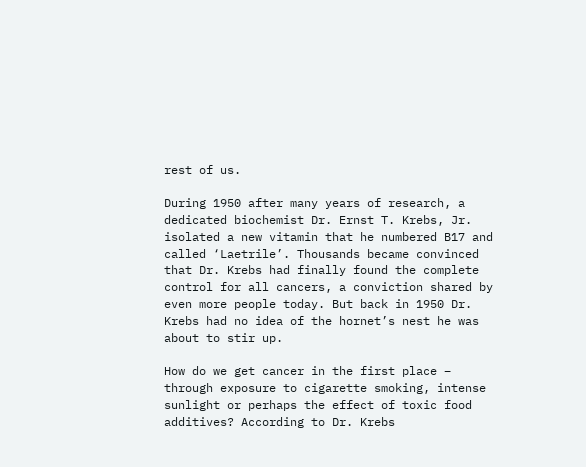rest of us.

During 1950 after many years of research, a dedicated biochemist Dr. Ernst T. Krebs, Jr. isolated a new vitamin that he numbered B17 and called ‘Laetrile’. Thousands became convinced that Dr. Krebs had finally found the complete control for all cancers, a conviction shared by even more people today. But back in 1950 Dr. Krebs had no idea of the hornet’s nest he was about to stir up.

How do we get cancer in the first place – through exposure to cigarette smoking, intense sunlight or perhaps the effect of toxic food additives? According to Dr. Krebs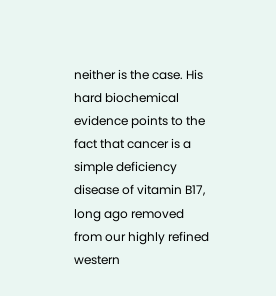neither is the case. His hard biochemical evidence points to the fact that cancer is a simple deficiency disease of vitamin B17, long ago removed from our highly refined western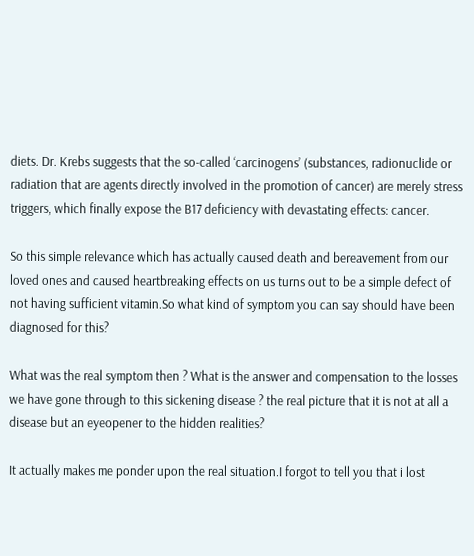diets. Dr. Krebs suggests that the so-called ‘carcinogens’ (substances, radionuclide or radiation that are agents directly involved in the promotion of cancer) are merely stress triggers, which finally expose the B17 deficiency with devastating effects: cancer.

So this simple relevance which has actually caused death and bereavement from our loved ones and caused heartbreaking effects on us turns out to be a simple defect of not having sufficient vitamin.So what kind of symptom you can say should have been diagnosed for this?

What was the real symptom then ? What is the answer and compensation to the losses we have gone through to this sickening disease ? the real picture that it is not at all a disease but an eyeopener to the hidden realities?

It actually makes me ponder upon the real situation.I forgot to tell you that i lost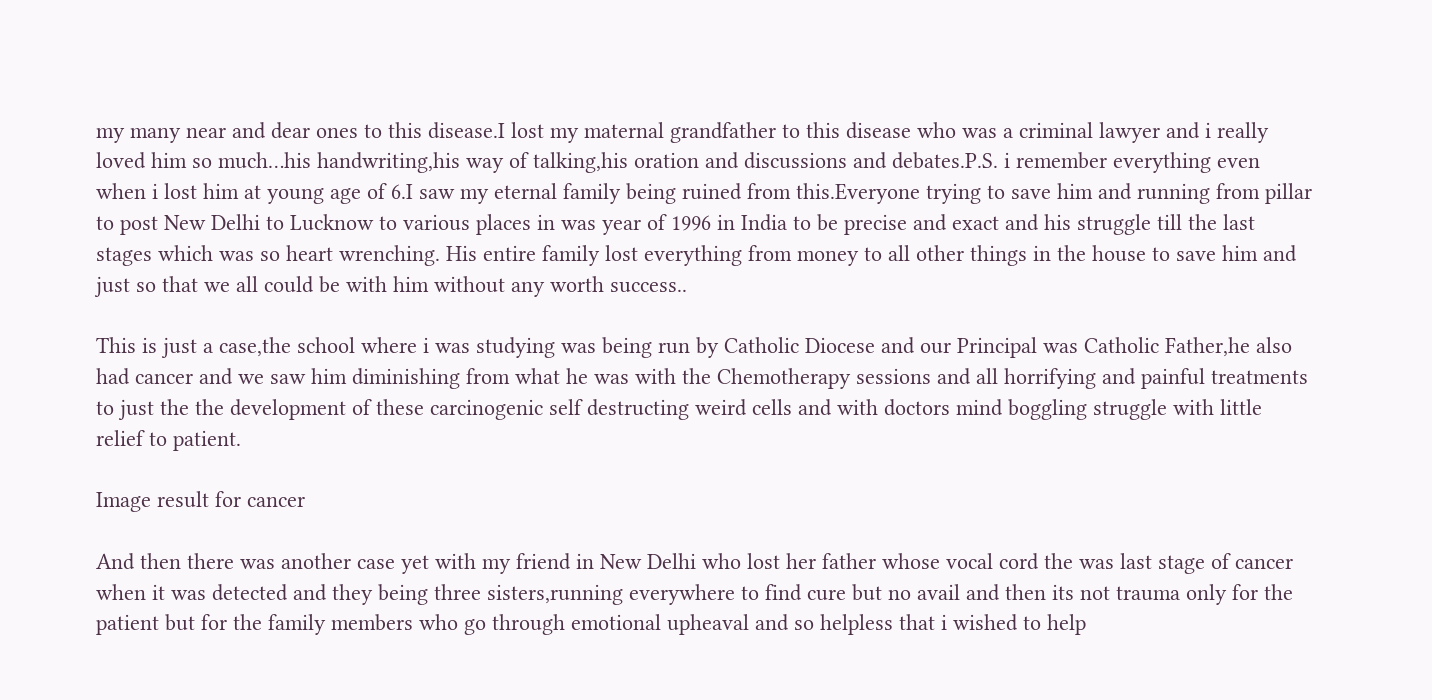my many near and dear ones to this disease.I lost my maternal grandfather to this disease who was a criminal lawyer and i really loved him so much…his handwriting,his way of talking,his oration and discussions and debates.P.S. i remember everything even when i lost him at young age of 6.I saw my eternal family being ruined from this.Everyone trying to save him and running from pillar to post New Delhi to Lucknow to various places in was year of 1996 in India to be precise and exact and his struggle till the last stages which was so heart wrenching. His entire family lost everything from money to all other things in the house to save him and just so that we all could be with him without any worth success..

This is just a case,the school where i was studying was being run by Catholic Diocese and our Principal was Catholic Father,he also had cancer and we saw him diminishing from what he was with the Chemotherapy sessions and all horrifying and painful treatments to just the the development of these carcinogenic self destructing weird cells and with doctors mind boggling struggle with little relief to patient.

Image result for cancer

And then there was another case yet with my friend in New Delhi who lost her father whose vocal cord the was last stage of cancer when it was detected and they being three sisters,running everywhere to find cure but no avail and then its not trauma only for the patient but for the family members who go through emotional upheaval and so helpless that i wished to help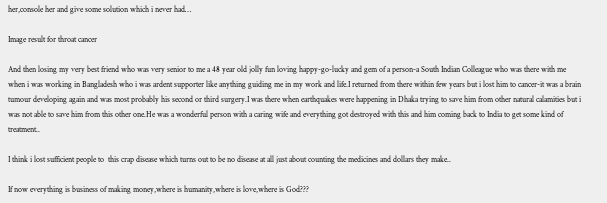her,console her and give some solution which i never had…

Image result for throat cancer

And then losing my very best friend who was very senior to me a 48 year old jolly fun loving happy-go-lucky and gem of a person-a South Indian Colleague who was there with me when i was working in Bangladesh who i was ardent supporter like anything guiding me in my work and life.I returned from there within few years but i lost him to cancer-it was a brain tumour developing again and was most probably his second or third surgery.I was there when earthquakes were happening in Dhaka trying to save him from other natural calamities but i was not able to save him from this other one.He was a wonderful person with a caring wife and everything got destroyed with this and him coming back to India to get some kind of treatment..

I think i lost sufficient people to  this crap disease which turns out to be no disease at all just about counting the medicines and dollars they make..

If now everything is business of making money,where is humanity,where is love,where is God???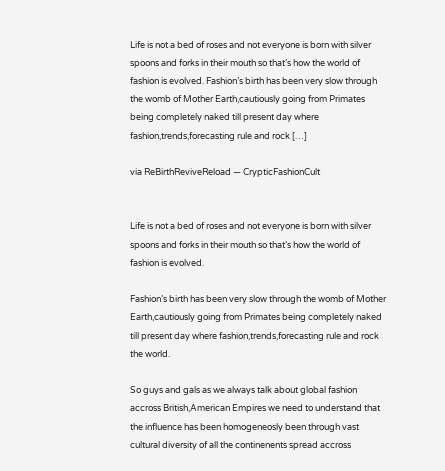Life is not a bed of roses and not everyone is born with silver spoons and forks in their mouth so that’s how the world of fashion is evolved. Fashion’s birth has been very slow through the womb of Mother Earth,cautiously going from Primates being completely naked till present day where fashion,trends,forecasting rule and rock […]

via ReBirthReviveReload — CrypticFashionCult


Life is not a bed of roses and not everyone is born with silver spoons and forks in their mouth so that’s how the world of fashion is evolved.

Fashion’s birth has been very slow through the womb of Mother Earth,cautiously going from Primates being completely naked till present day where fashion,trends,forecasting rule and rock the world.

So guys and gals as we always talk about global fashion accross British,American Empires we need to understand that the influence has been homogeneosly been through vast cultural diversity of all the continenents spread accross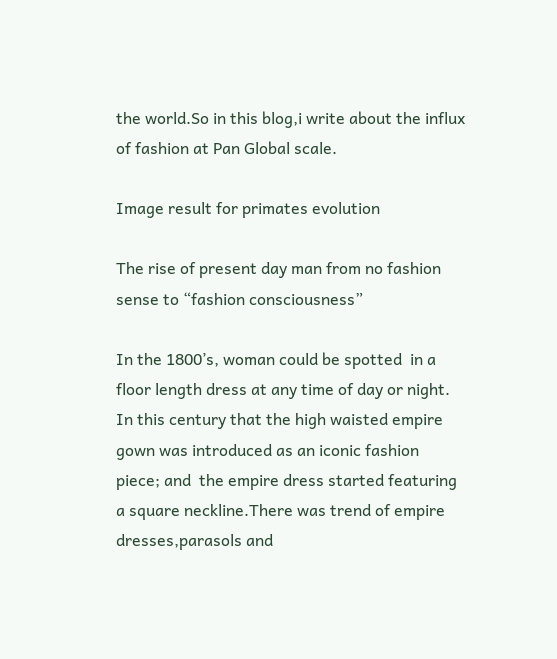the world.So in this blog,i write about the influx of fashion at Pan Global scale.

Image result for primates evolution

The rise of present day man from no fashion sense to “fashion consciousness”

In the 1800’s, woman could be spotted  in a floor length dress at any time of day or night. In this century that the high waisted empire gown was introduced as an iconic fashion piece; and  the empire dress started featuring a square neckline.There was trend of empire dresses,parasols and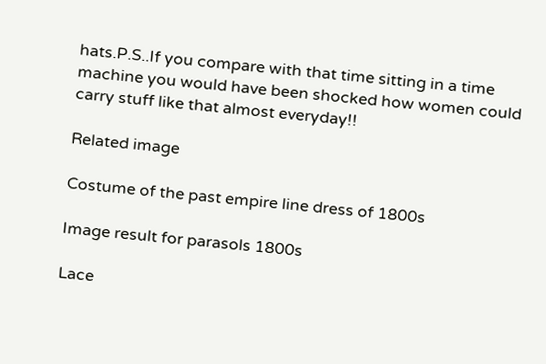hats.P.S..If you compare with that time sitting in a time machine you would have been shocked how women could carry stuff like that almost everyday!!

Related image

Costume of the past empire line dress of 1800s

Image result for parasols 1800s

Lace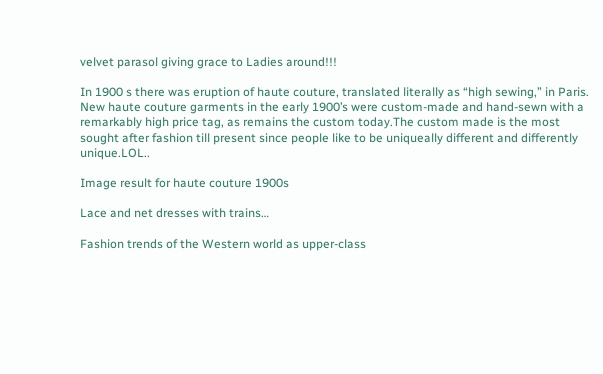velvet parasol giving grace to Ladies around!!!

In 1900 s there was eruption of haute couture, translated literally as “high sewing,” in Paris. New haute couture garments in the early 1900’s were custom-made and hand-sewn with a remarkably high price tag, as remains the custom today.The custom made is the most sought after fashion till present since people like to be uniqueally different and differently unique.LOL..

Image result for haute couture 1900s

Lace and net dresses with trains…

Fashion trends of the Western world as upper-class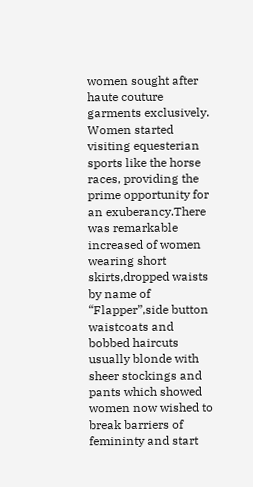women sought after haute couture garments exclusively. Women started visiting equesterian sports like the horse races, providing the prime opportunity for an exuberancy.There was remarkable increased of women wearing short skirts,dropped waists by name of “Flapper”,side button waistcoats and bobbed haircuts usually blonde with sheer stockings and pants which showed women now wished to break barriers of femininty and start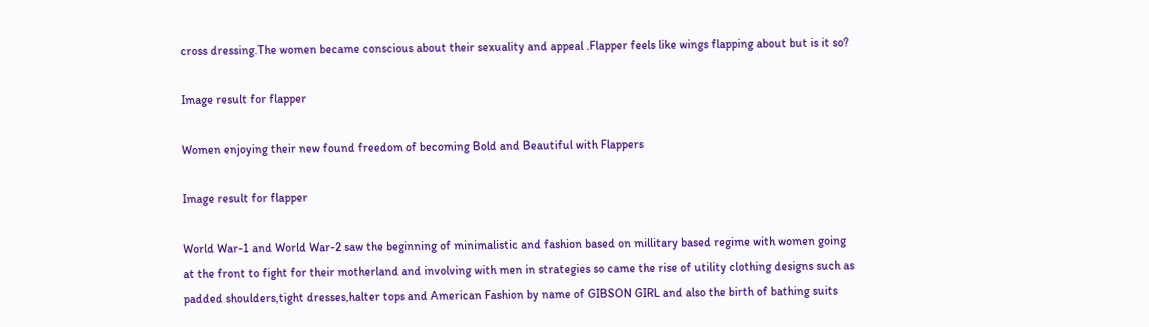cross dressing.The women became conscious about their sexuality and appeal .Flapper feels like wings flapping about but is it so?

Image result for flapper

Women enjoying their new found freedom of becoming Bold and Beautiful with Flappers

Image result for flapper

World War-1 and World War-2 saw the beginning of minimalistic and fashion based on millitary based regime with women going at the front to fight for their motherland and involving with men in strategies so came the rise of utility clothing designs such as padded shoulders,tight dresses,halter tops and American Fashion by name of GIBSON GIRL and also the birth of bathing suits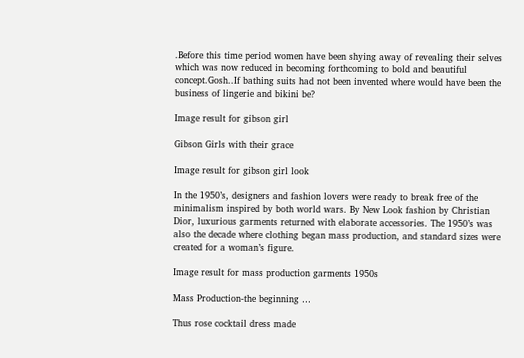.Before this time period women have been shying away of revealing their selves which was now reduced in becoming forthcoming to bold and beautiful concept.Gosh..If bathing suits had not been invented where would have been the business of lingerie and bikini be?

Image result for gibson girl

Gibson Girls with their grace

Image result for gibson girl look

In the 1950’s, designers and fashion lovers were ready to break free of the minimalism inspired by both world wars. By New Look fashion by Christian Dior, luxurious garments returned with elaborate accessories. The 1950’s was also the decade where clothing began mass production, and standard sizes were created for a woman’s figure.

Image result for mass production garments 1950s

Mass Production-the beginning …

Thus rose cocktail dress made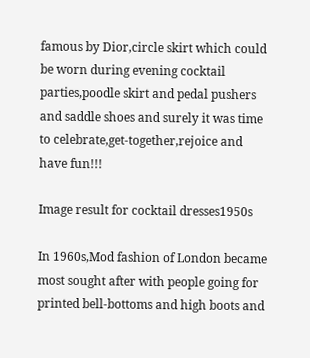famous by Dior,circle skirt which could be worn during evening cocktail parties,poodle skirt and pedal pushers and saddle shoes and surely it was time to celebrate,get-together,rejoice and have fun!!!

Image result for cocktail dresses1950s

In 1960s,Mod fashion of London became most sought after with people going for printed bell-bottoms and high boots and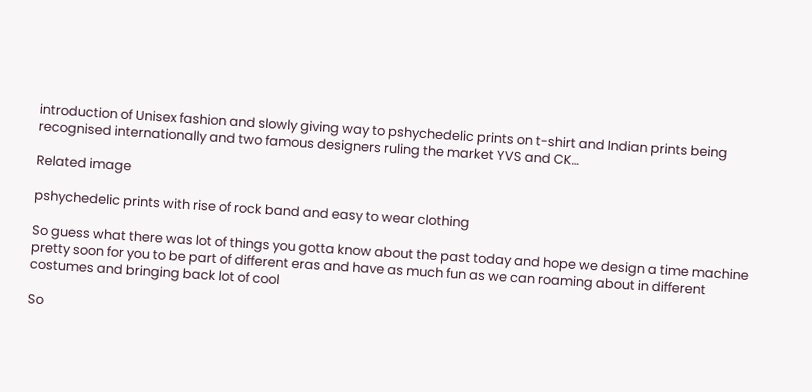introduction of Unisex fashion and slowly giving way to pshychedelic prints on t-shirt and Indian prints being recognised internationally and two famous designers ruling the market YVS and CK…

Related image

pshychedelic prints with rise of rock band and easy to wear clothing

So guess what there was lot of things you gotta know about the past today and hope we design a time machine pretty soon for you to be part of different eras and have as much fun as we can roaming about in different costumes and bringing back lot of cool

So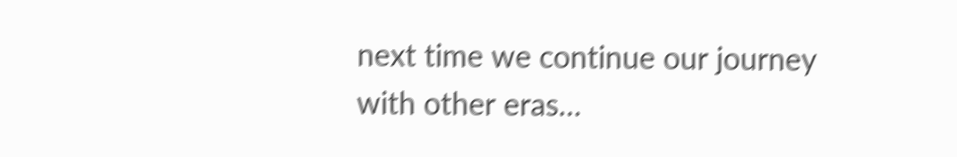next time we continue our journey with other eras…